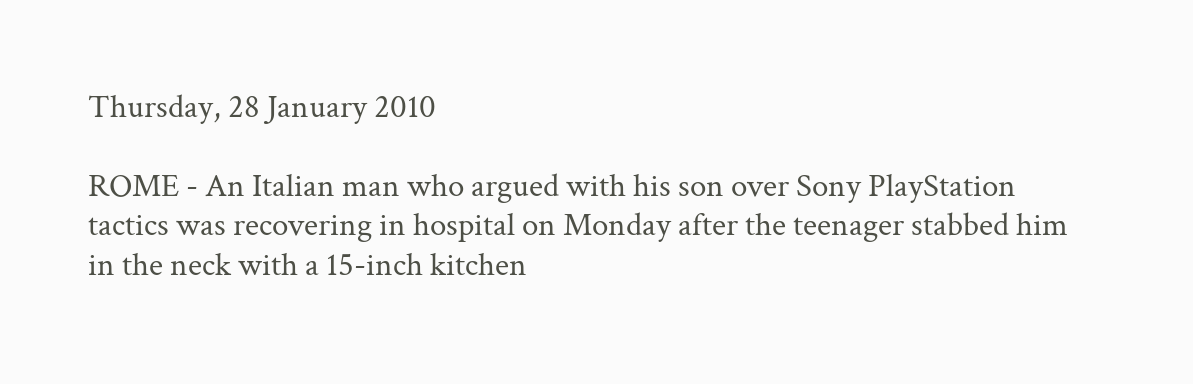Thursday, 28 January 2010

ROME - An Italian man who argued with his son over Sony PlayStation tactics was recovering in hospital on Monday after the teenager stabbed him in the neck with a 15-inch kitchen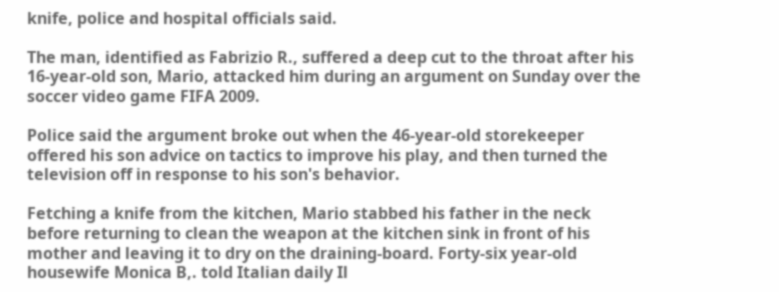knife, police and hospital officials said.

The man, identified as Fabrizio R., suffered a deep cut to the throat after his 16-year-old son, Mario, attacked him during an argument on Sunday over the soccer video game FIFA 2009.

Police said the argument broke out when the 46-year-old storekeeper offered his son advice on tactics to improve his play, and then turned the television off in response to his son's behavior.

Fetching a knife from the kitchen, Mario stabbed his father in the neck before returning to clean the weapon at the kitchen sink in front of his mother and leaving it to dry on the draining-board. Forty-six year-old housewife Monica B,. told Italian daily Il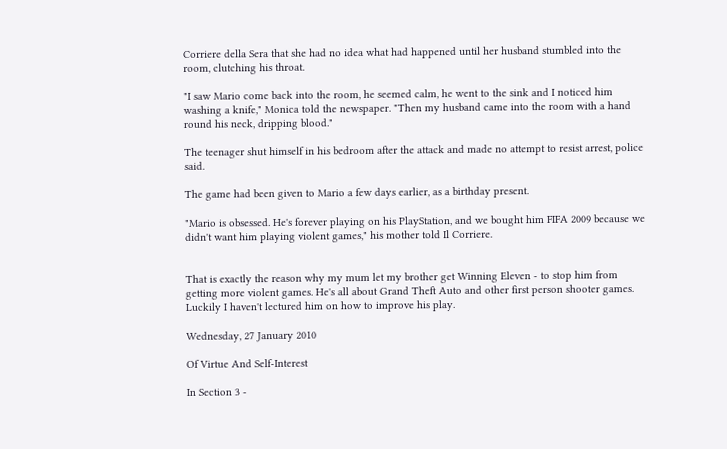Corriere della Sera that she had no idea what had happened until her husband stumbled into the room, clutching his throat.

"I saw Mario come back into the room, he seemed calm, he went to the sink and I noticed him washing a knife," Monica told the newspaper. "Then my husband came into the room with a hand round his neck, dripping blood."

The teenager shut himself in his bedroom after the attack and made no attempt to resist arrest, police said.

The game had been given to Mario a few days earlier, as a birthday present.

"Mario is obsessed. He's forever playing on his PlayStation, and we bought him FIFA 2009 because we didn't want him playing violent games," his mother told Il Corriere.


That is exactly the reason why my mum let my brother get Winning Eleven - to stop him from getting more violent games. He's all about Grand Theft Auto and other first person shooter games. Luckily I haven't lectured him on how to improve his play.

Wednesday, 27 January 2010

Of Virtue And Self-Interest

In Section 3 -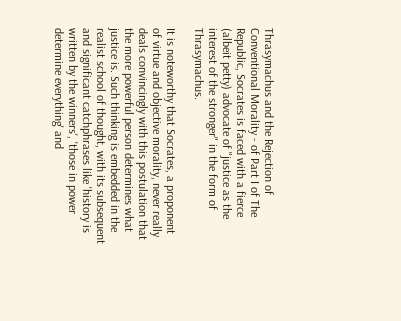Thrasymachus and the Rejection of Conventional Morality - of Part I of The Republic, Socrates is faced with a fierce (albeit petty) advocate of "justice as the interest of the stronger" in the form of Thrasymachus.

It is noteworthy that Socrates, a proponent of virtue and objective morality, never really deals convincingly with this postulation that the more powerful person determines what justice is. Such thinking is embedded in the realist school of thought, with its subsequent and significant catchphrases like 'history is written by the winners', 'those in power determine everything' and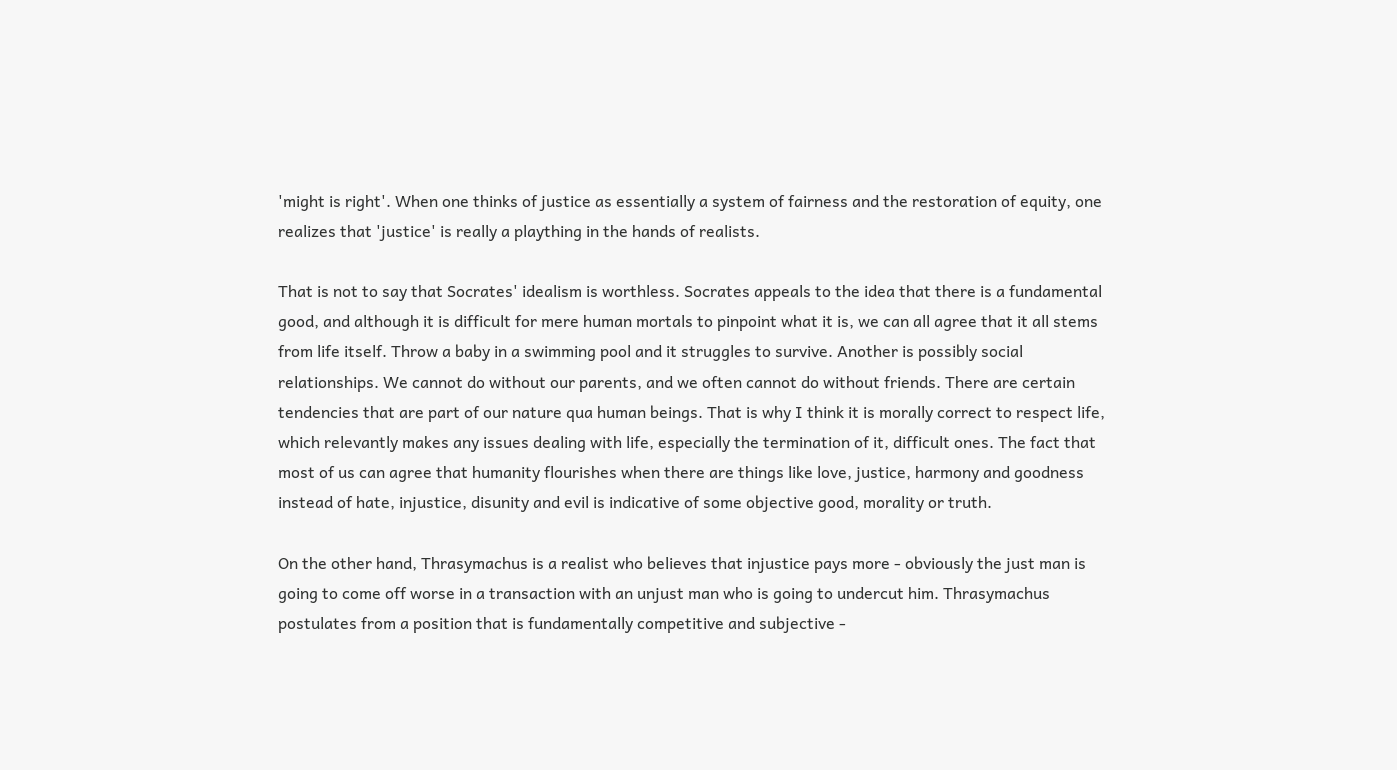'might is right'. When one thinks of justice as essentially a system of fairness and the restoration of equity, one realizes that 'justice' is really a plaything in the hands of realists.

That is not to say that Socrates' idealism is worthless. Socrates appeals to the idea that there is a fundamental good, and although it is difficult for mere human mortals to pinpoint what it is, we can all agree that it all stems from life itself. Throw a baby in a swimming pool and it struggles to survive. Another is possibly social relationships. We cannot do without our parents, and we often cannot do without friends. There are certain tendencies that are part of our nature qua human beings. That is why I think it is morally correct to respect life, which relevantly makes any issues dealing with life, especially the termination of it, difficult ones. The fact that most of us can agree that humanity flourishes when there are things like love, justice, harmony and goodness instead of hate, injustice, disunity and evil is indicative of some objective good, morality or truth.

On the other hand, Thrasymachus is a realist who believes that injustice pays more - obviously the just man is going to come off worse in a transaction with an unjust man who is going to undercut him. Thrasymachus postulates from a position that is fundamentally competitive and subjective -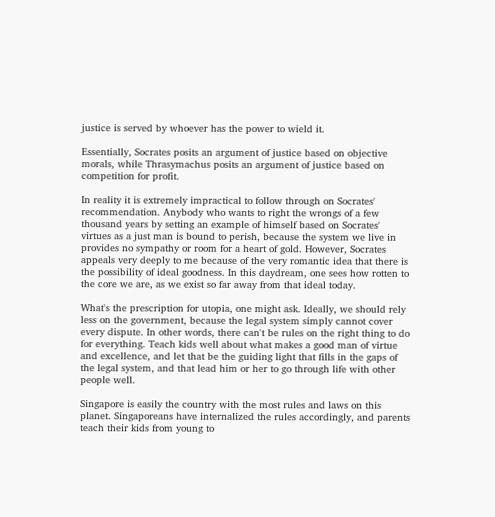justice is served by whoever has the power to wield it.

Essentially, Socrates posits an argument of justice based on objective morals, while Thrasymachus posits an argument of justice based on competition for profit.

In reality it is extremely impractical to follow through on Socrates' recommendation. Anybody who wants to right the wrongs of a few thousand years by setting an example of himself based on Socrates' virtues as a just man is bound to perish, because the system we live in provides no sympathy or room for a heart of gold. However, Socrates appeals very deeply to me because of the very romantic idea that there is the possibility of ideal goodness. In this daydream, one sees how rotten to the core we are, as we exist so far away from that ideal today.

What's the prescription for utopia, one might ask. Ideally, we should rely less on the government, because the legal system simply cannot cover every dispute. In other words, there can't be rules on the right thing to do for everything. Teach kids well about what makes a good man of virtue and excellence, and let that be the guiding light that fills in the gaps of the legal system, and that lead him or her to go through life with other people well.

Singapore is easily the country with the most rules and laws on this planet. Singaporeans have internalized the rules accordingly, and parents teach their kids from young to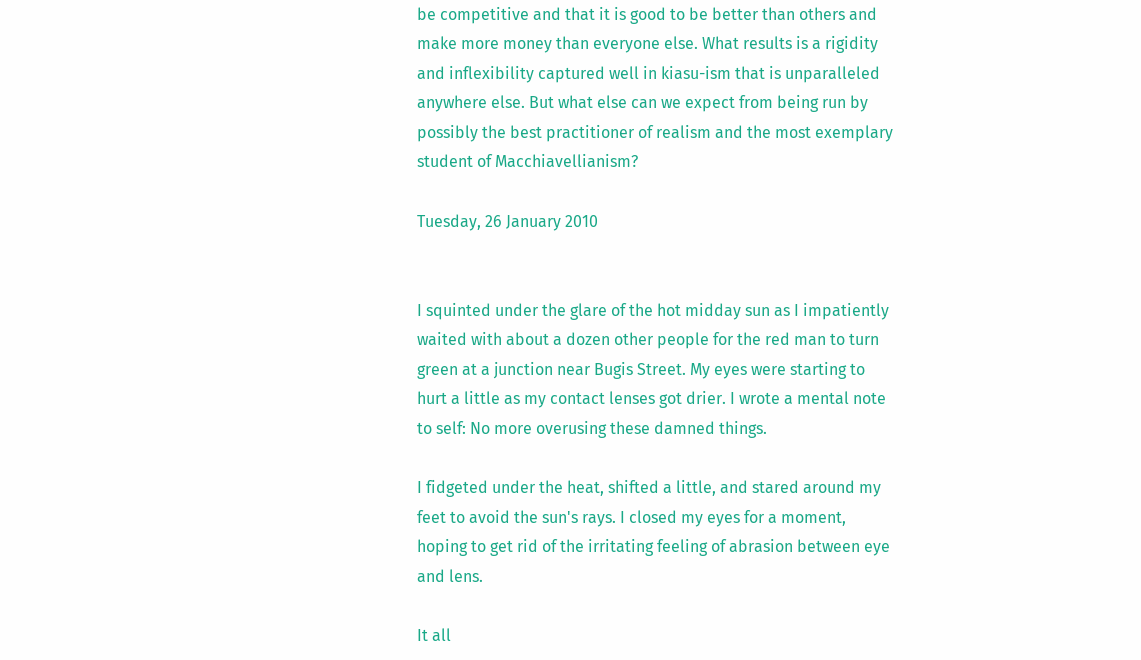be competitive and that it is good to be better than others and make more money than everyone else. What results is a rigidity and inflexibility captured well in kiasu-ism that is unparalleled anywhere else. But what else can we expect from being run by possibly the best practitioner of realism and the most exemplary student of Macchiavellianism?

Tuesday, 26 January 2010


I squinted under the glare of the hot midday sun as I impatiently waited with about a dozen other people for the red man to turn green at a junction near Bugis Street. My eyes were starting to hurt a little as my contact lenses got drier. I wrote a mental note to self: No more overusing these damned things.

I fidgeted under the heat, shifted a little, and stared around my feet to avoid the sun's rays. I closed my eyes for a moment, hoping to get rid of the irritating feeling of abrasion between eye and lens.

It all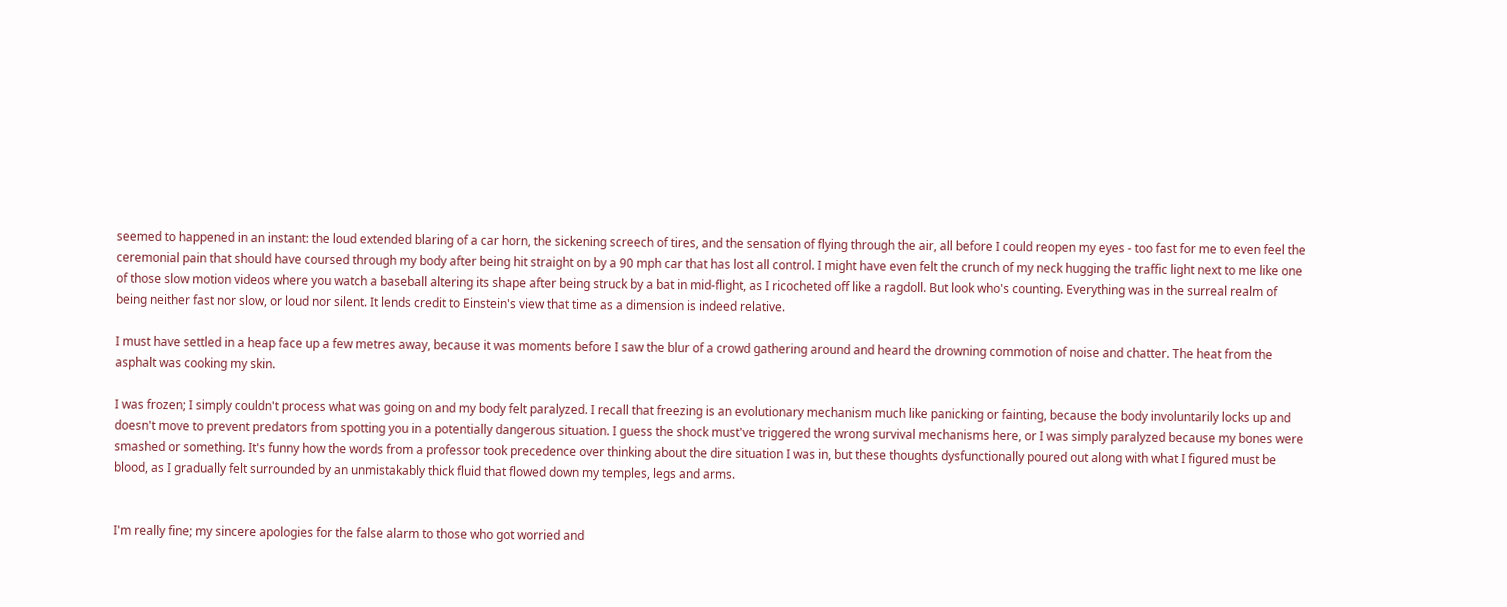seemed to happened in an instant: the loud extended blaring of a car horn, the sickening screech of tires, and the sensation of flying through the air, all before I could reopen my eyes - too fast for me to even feel the ceremonial pain that should have coursed through my body after being hit straight on by a 90 mph car that has lost all control. I might have even felt the crunch of my neck hugging the traffic light next to me like one of those slow motion videos where you watch a baseball altering its shape after being struck by a bat in mid-flight, as I ricocheted off like a ragdoll. But look who's counting. Everything was in the surreal realm of being neither fast nor slow, or loud nor silent. It lends credit to Einstein's view that time as a dimension is indeed relative.

I must have settled in a heap face up a few metres away, because it was moments before I saw the blur of a crowd gathering around and heard the drowning commotion of noise and chatter. The heat from the asphalt was cooking my skin.

I was frozen; I simply couldn't process what was going on and my body felt paralyzed. I recall that freezing is an evolutionary mechanism much like panicking or fainting, because the body involuntarily locks up and doesn't move to prevent predators from spotting you in a potentially dangerous situation. I guess the shock must've triggered the wrong survival mechanisms here, or I was simply paralyzed because my bones were smashed or something. It's funny how the words from a professor took precedence over thinking about the dire situation I was in, but these thoughts dysfunctionally poured out along with what I figured must be blood, as I gradually felt surrounded by an unmistakably thick fluid that flowed down my temples, legs and arms.


I'm really fine; my sincere apologies for the false alarm to those who got worried and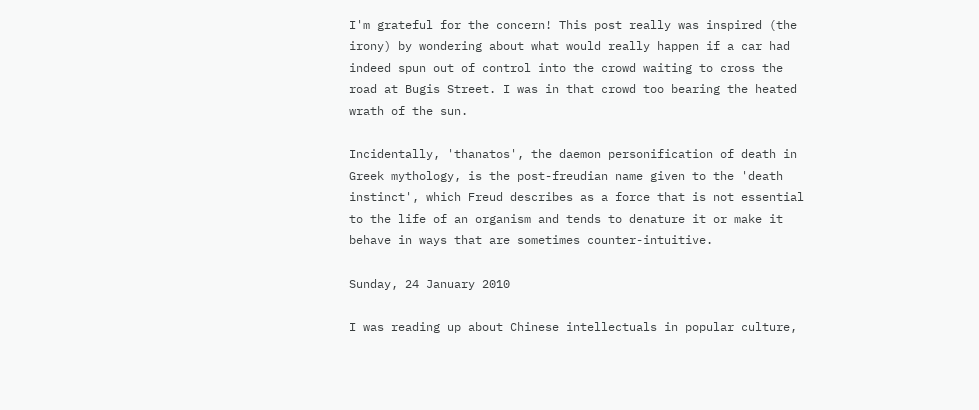I'm grateful for the concern! This post really was inspired (the irony) by wondering about what would really happen if a car had indeed spun out of control into the crowd waiting to cross the road at Bugis Street. I was in that crowd too bearing the heated wrath of the sun.

Incidentally, 'thanatos', the daemon personification of death in Greek mythology, is the post-freudian name given to the 'death instinct', which Freud describes as a force that is not essential to the life of an organism and tends to denature it or make it behave in ways that are sometimes counter-intuitive.

Sunday, 24 January 2010

I was reading up about Chinese intellectuals in popular culture,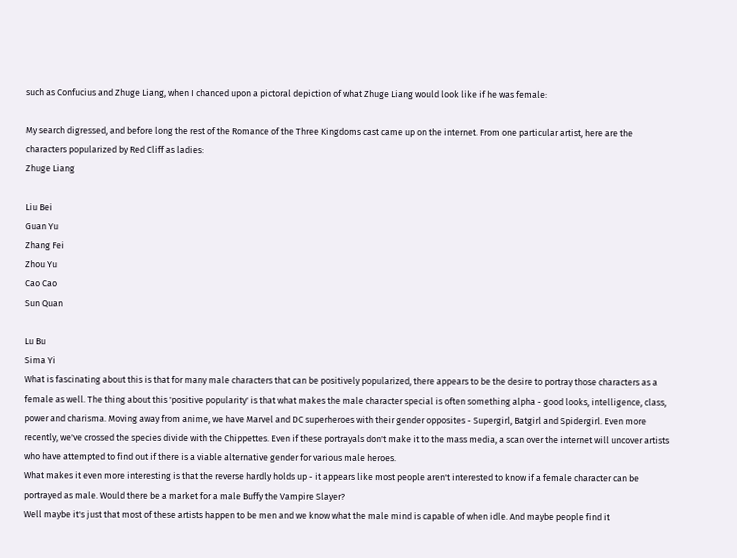such as Confucius and Zhuge Liang, when I chanced upon a pictoral depiction of what Zhuge Liang would look like if he was female:

My search digressed, and before long the rest of the Romance of the Three Kingdoms cast came up on the internet. From one particular artist, here are the characters popularized by Red Cliff as ladies:
Zhuge Liang

Liu Bei
Guan Yu
Zhang Fei
Zhou Yu
Cao Cao
Sun Quan

Lu Bu
Sima Yi
What is fascinating about this is that for many male characters that can be positively popularized, there appears to be the desire to portray those characters as a female as well. The thing about this 'positive popularity' is that what makes the male character special is often something alpha - good looks, intelligence, class, power and charisma. Moving away from anime, we have Marvel and DC superheroes with their gender opposites - Supergirl, Batgirl and Spidergirl. Even more recently, we've crossed the species divide with the Chippettes. Even if these portrayals don't make it to the mass media, a scan over the internet will uncover artists who have attempted to find out if there is a viable alternative gender for various male heroes.
What makes it even more interesting is that the reverse hardly holds up - it appears like most people aren't interested to know if a female character can be portrayed as male. Would there be a market for a male Buffy the Vampire Slayer?
Well maybe it's just that most of these artists happen to be men and we know what the male mind is capable of when idle. And maybe people find it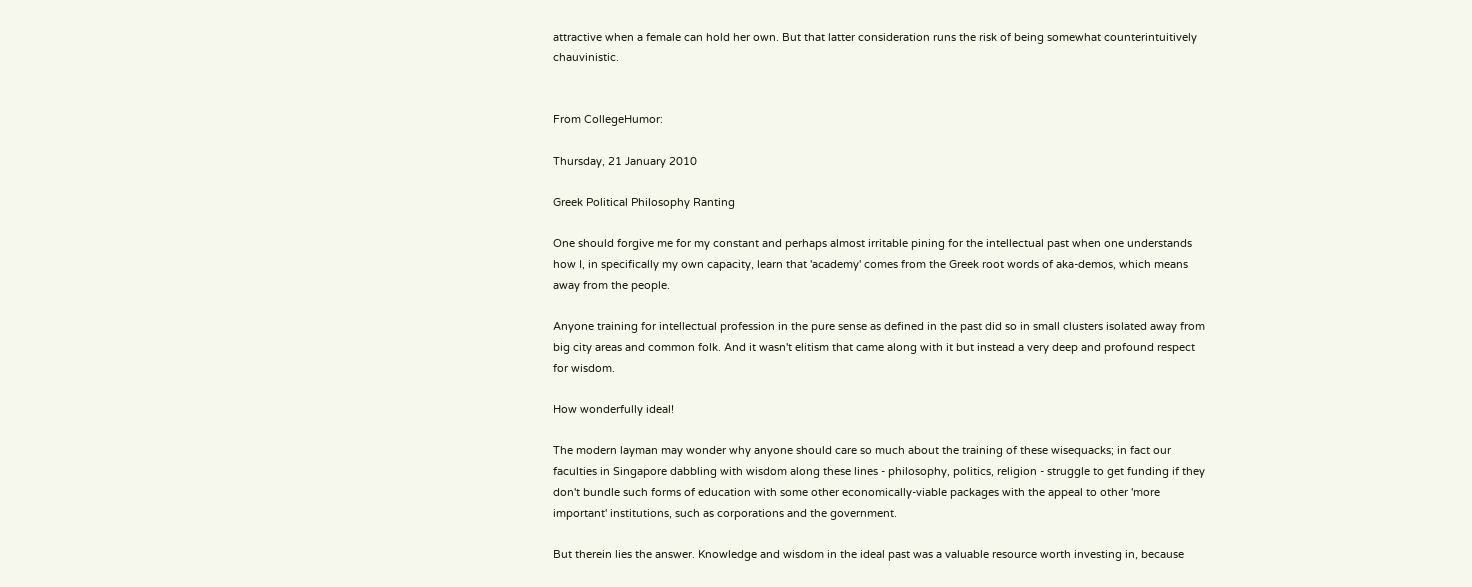attractive when a female can hold her own. But that latter consideration runs the risk of being somewhat counterintuitively chauvinistic.


From CollegeHumor:

Thursday, 21 January 2010

Greek Political Philosophy Ranting

One should forgive me for my constant and perhaps almost irritable pining for the intellectual past when one understands how I, in specifically my own capacity, learn that 'academy' comes from the Greek root words of aka-demos, which means away from the people.

Anyone training for intellectual profession in the pure sense as defined in the past did so in small clusters isolated away from big city areas and common folk. And it wasn't elitism that came along with it but instead a very deep and profound respect for wisdom.

How wonderfully ideal!

The modern layman may wonder why anyone should care so much about the training of these wisequacks; in fact our faculties in Singapore dabbling with wisdom along these lines - philosophy, politics, religion - struggle to get funding if they don't bundle such forms of education with some other economically-viable packages with the appeal to other 'more important' institutions, such as corporations and the government.

But therein lies the answer. Knowledge and wisdom in the ideal past was a valuable resource worth investing in, because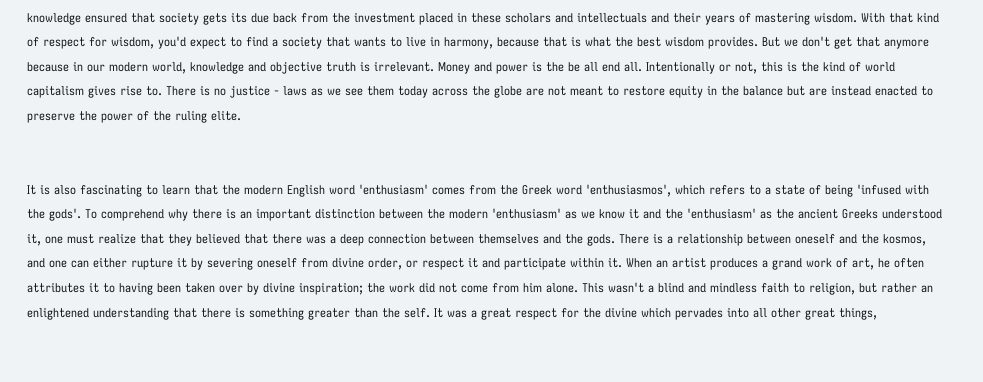knowledge ensured that society gets its due back from the investment placed in these scholars and intellectuals and their years of mastering wisdom. With that kind of respect for wisdom, you'd expect to find a society that wants to live in harmony, because that is what the best wisdom provides. But we don't get that anymore because in our modern world, knowledge and objective truth is irrelevant. Money and power is the be all end all. Intentionally or not, this is the kind of world capitalism gives rise to. There is no justice - laws as we see them today across the globe are not meant to restore equity in the balance but are instead enacted to preserve the power of the ruling elite.


It is also fascinating to learn that the modern English word 'enthusiasm' comes from the Greek word 'enthusiasmos', which refers to a state of being 'infused with the gods'. To comprehend why there is an important distinction between the modern 'enthusiasm' as we know it and the 'enthusiasm' as the ancient Greeks understood it, one must realize that they believed that there was a deep connection between themselves and the gods. There is a relationship between oneself and the kosmos, and one can either rupture it by severing oneself from divine order, or respect it and participate within it. When an artist produces a grand work of art, he often attributes it to having been taken over by divine inspiration; the work did not come from him alone. This wasn't a blind and mindless faith to religion, but rather an enlightened understanding that there is something greater than the self. It was a great respect for the divine which pervades into all other great things,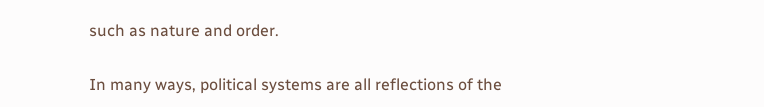such as nature and order.


In many ways, political systems are all reflections of the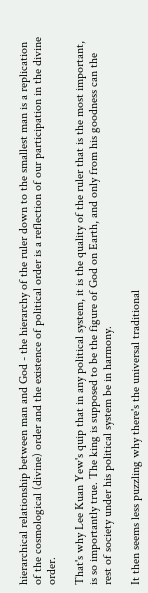hierarchical relationship between man and God - the hierarchy of the ruler down to the smallest man is a replication of the cosmological (divine) order and the existence of political order is a reflection of our participation in the divine order.

That's why Lee Kuan Yew's quip that in any political system, it is the quality of the ruler that is the most important, is so importantly true. The king is supposed to be the figure of God on Earth, and only from his goodness can the rest of society under his political system be in harmony.

It then seems less puzzling why there's the universal traditional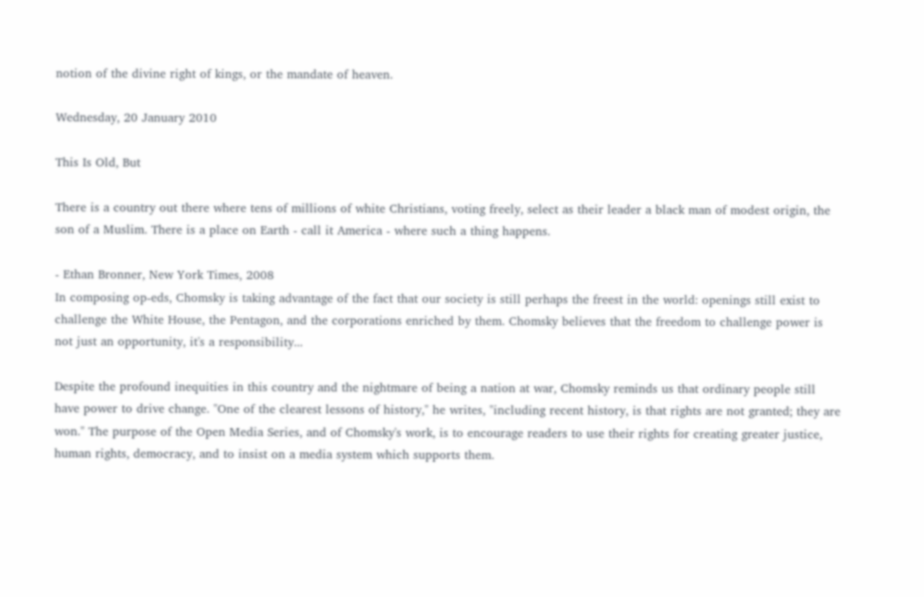notion of the divine right of kings, or the mandate of heaven.

Wednesday, 20 January 2010

This Is Old, But

There is a country out there where tens of millions of white Christians, voting freely, select as their leader a black man of modest origin, the son of a Muslim. There is a place on Earth - call it America - where such a thing happens.

- Ethan Bronner, New York Times, 2008
In composing op-eds, Chomsky is taking advantage of the fact that our society is still perhaps the freest in the world: openings still exist to challenge the White House, the Pentagon, and the corporations enriched by them. Chomsky believes that the freedom to challenge power is not just an opportunity, it's a responsibility...

Despite the profound inequities in this country and the nightmare of being a nation at war, Chomsky reminds us that ordinary people still have power to drive change. "One of the clearest lessons of history," he writes, "including recent history, is that rights are not granted; they are won." The purpose of the Open Media Series, and of Chomsky's work, is to encourage readers to use their rights for creating greater justice, human rights, democracy, and to insist on a media system which supports them.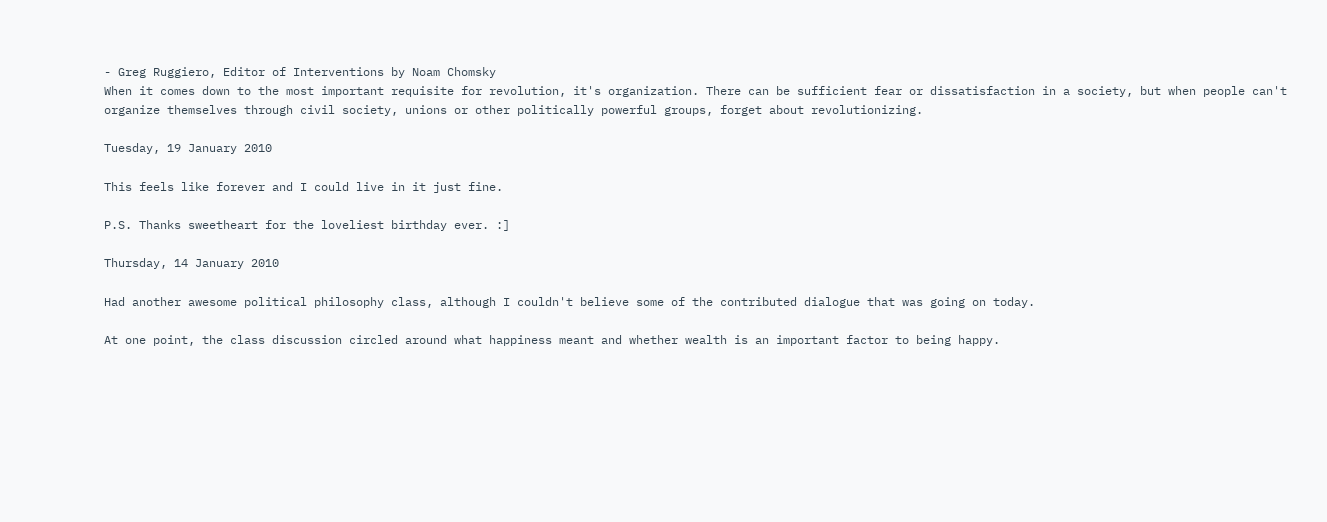- Greg Ruggiero, Editor of Interventions by Noam Chomsky
When it comes down to the most important requisite for revolution, it's organization. There can be sufficient fear or dissatisfaction in a society, but when people can't organize themselves through civil society, unions or other politically powerful groups, forget about revolutionizing.

Tuesday, 19 January 2010

This feels like forever and I could live in it just fine.

P.S. Thanks sweetheart for the loveliest birthday ever. :]

Thursday, 14 January 2010

Had another awesome political philosophy class, although I couldn't believe some of the contributed dialogue that was going on today.

At one point, the class discussion circled around what happiness meant and whether wealth is an important factor to being happy.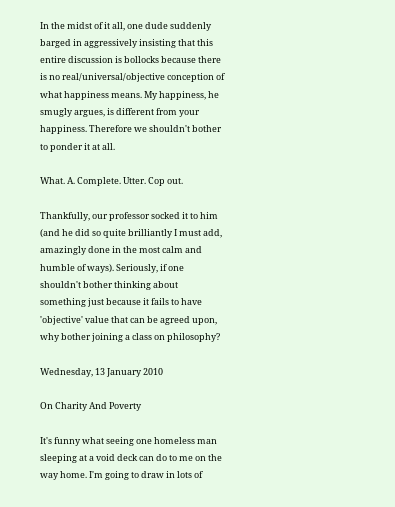In the midst of it all, one dude suddenly barged in aggressively insisting that this entire discussion is bollocks because there is no real/universal/objective conception of what happiness means. My happiness, he smugly argues, is different from your happiness. Therefore we shouldn't bother to ponder it at all.

What. A. Complete. Utter. Cop out.

Thankfully, our professor socked it to him (and he did so quite brilliantly I must add, amazingly done in the most calm and humble of ways). Seriously, if one shouldn't bother thinking about something just because it fails to have 'objective' value that can be agreed upon, why bother joining a class on philosophy?

Wednesday, 13 January 2010

On Charity And Poverty

It's funny what seeing one homeless man sleeping at a void deck can do to me on the way home. I'm going to draw in lots of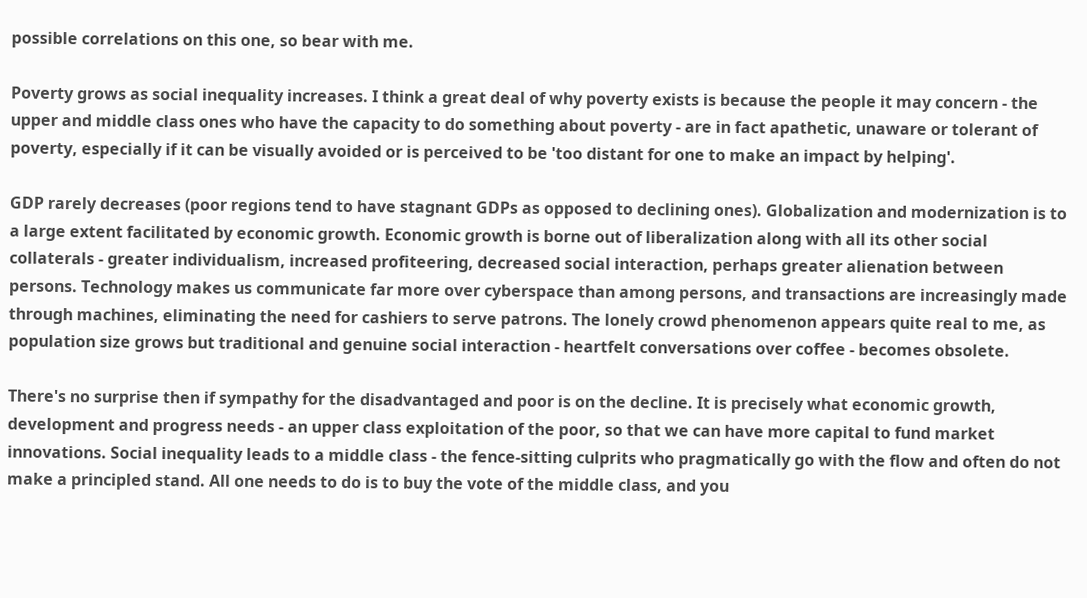possible correlations on this one, so bear with me.

Poverty grows as social inequality increases. I think a great deal of why poverty exists is because the people it may concern - the upper and middle class ones who have the capacity to do something about poverty - are in fact apathetic, unaware or tolerant of poverty, especially if it can be visually avoided or is perceived to be 'too distant for one to make an impact by helping'.

GDP rarely decreases (poor regions tend to have stagnant GDPs as opposed to declining ones). Globalization and modernization is to a large extent facilitated by economic growth. Economic growth is borne out of liberalization along with all its other social collaterals - greater individualism, increased profiteering, decreased social interaction, perhaps greater alienation between persons. Technology makes us communicate far more over cyberspace than among persons, and transactions are increasingly made through machines, eliminating the need for cashiers to serve patrons. The lonely crowd phenomenon appears quite real to me, as population size grows but traditional and genuine social interaction - heartfelt conversations over coffee - becomes obsolete.

There's no surprise then if sympathy for the disadvantaged and poor is on the decline. It is precisely what economic growth, development and progress needs - an upper class exploitation of the poor, so that we can have more capital to fund market innovations. Social inequality leads to a middle class - the fence-sitting culprits who pragmatically go with the flow and often do not make a principled stand. All one needs to do is to buy the vote of the middle class, and you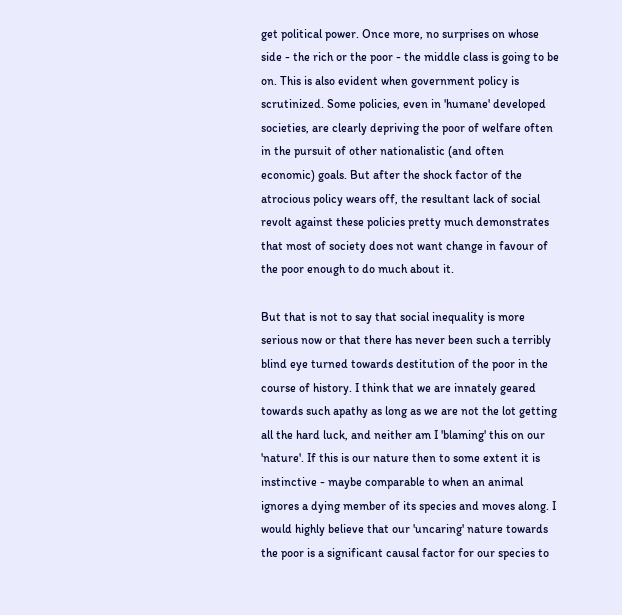get political power. Once more, no surprises on whose side - the rich or the poor - the middle class is going to be on. This is also evident when government policy is scrutinized. Some policies, even in 'humane' developed societies, are clearly depriving the poor of welfare often in the pursuit of other nationalistic (and often economic) goals. But after the shock factor of the atrocious policy wears off, the resultant lack of social revolt against these policies pretty much demonstrates that most of society does not want change in favour of the poor enough to do much about it.

But that is not to say that social inequality is more serious now or that there has never been such a terribly blind eye turned towards destitution of the poor in the course of history. I think that we are innately geared towards such apathy as long as we are not the lot getting all the hard luck, and neither am I 'blaming' this on our 'nature'. If this is our nature then to some extent it is instinctive - maybe comparable to when an animal ignores a dying member of its species and moves along. I would highly believe that our 'uncaring' nature towards the poor is a significant causal factor for our species to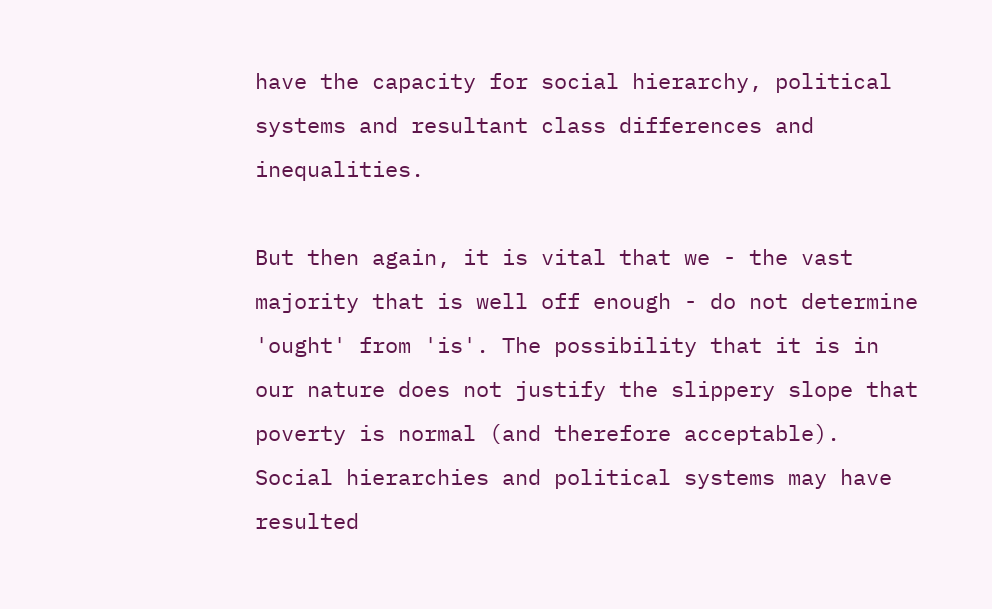have the capacity for social hierarchy, political systems and resultant class differences and inequalities.

But then again, it is vital that we - the vast majority that is well off enough - do not determine 'ought' from 'is'. The possibility that it is in our nature does not justify the slippery slope that poverty is normal (and therefore acceptable). Social hierarchies and political systems may have resulted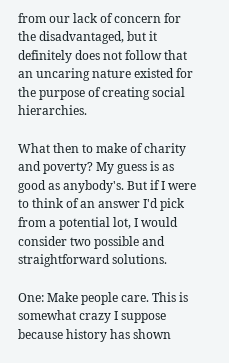from our lack of concern for the disadvantaged, but it definitely does not follow that an uncaring nature existed for the purpose of creating social hierarchies.

What then to make of charity and poverty? My guess is as good as anybody's. But if I were to think of an answer I'd pick from a potential lot, I would consider two possible and straightforward solutions.

One: Make people care. This is somewhat crazy I suppose because history has shown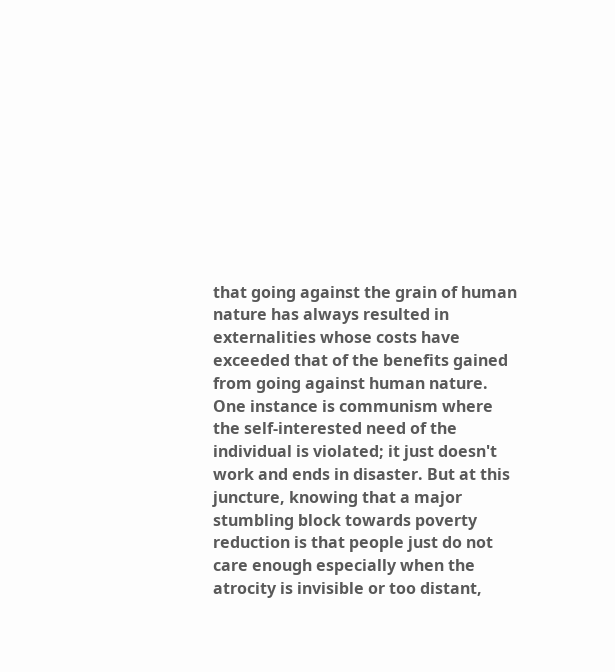that going against the grain of human nature has always resulted in externalities whose costs have exceeded that of the benefits gained from going against human nature. One instance is communism where the self-interested need of the individual is violated; it just doesn't work and ends in disaster. But at this juncture, knowing that a major stumbling block towards poverty reduction is that people just do not care enough especially when the atrocity is invisible or too distant,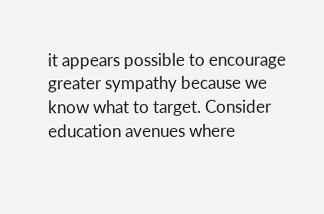it appears possible to encourage greater sympathy because we know what to target. Consider education avenues where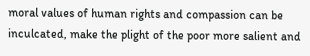moral values of human rights and compassion can be inculcated, make the plight of the poor more salient and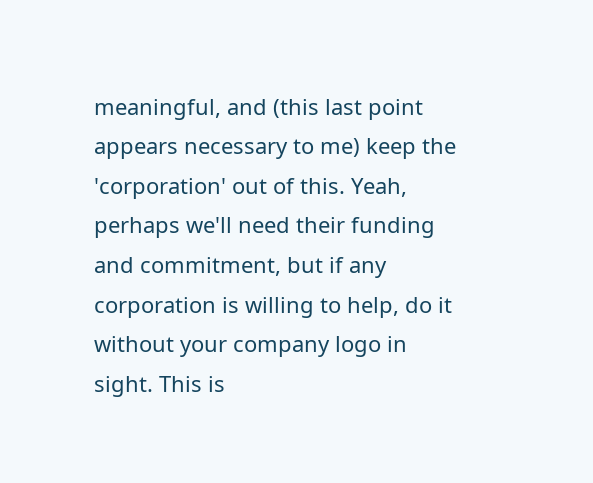meaningful, and (this last point appears necessary to me) keep the 'corporation' out of this. Yeah, perhaps we'll need their funding and commitment, but if any corporation is willing to help, do it without your company logo in sight. This is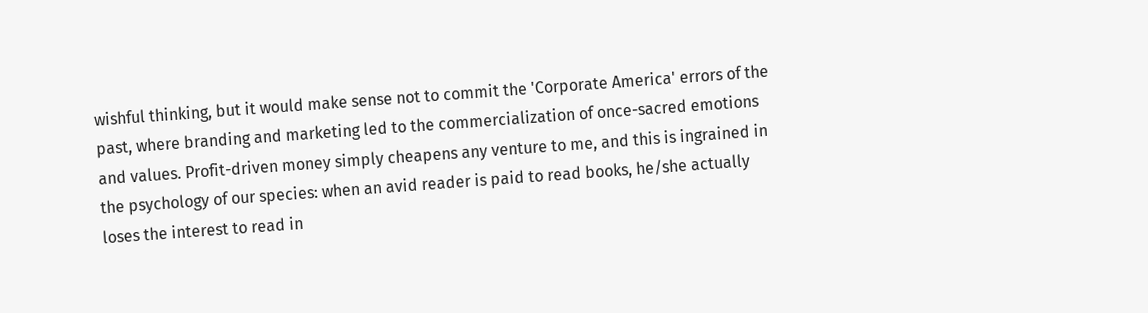wishful thinking, but it would make sense not to commit the 'Corporate America' errors of the past, where branding and marketing led to the commercialization of once-sacred emotions and values. Profit-driven money simply cheapens any venture to me, and this is ingrained in the psychology of our species: when an avid reader is paid to read books, he/she actually loses the interest to read in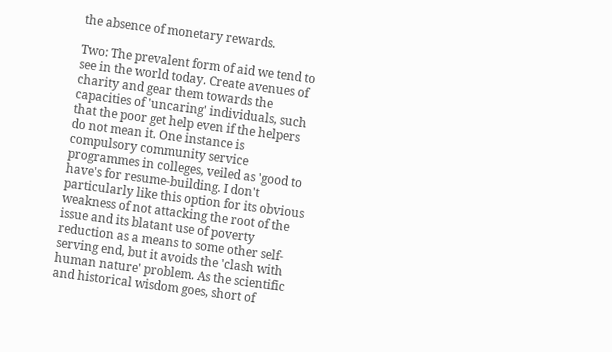the absence of monetary rewards.

Two: The prevalent form of aid we tend to see in the world today. Create avenues of charity and gear them towards the capacities of 'uncaring' individuals, such that the poor get help even if the helpers do not mean it. One instance is compulsory community service programmes in colleges, veiled as 'good to have's for resume-building. I don't particularly like this option for its obvious weakness of not attacking the root of the issue and its blatant use of poverty reduction as a means to some other self-serving end, but it avoids the 'clash with human nature' problem. As the scientific and historical wisdom goes, short of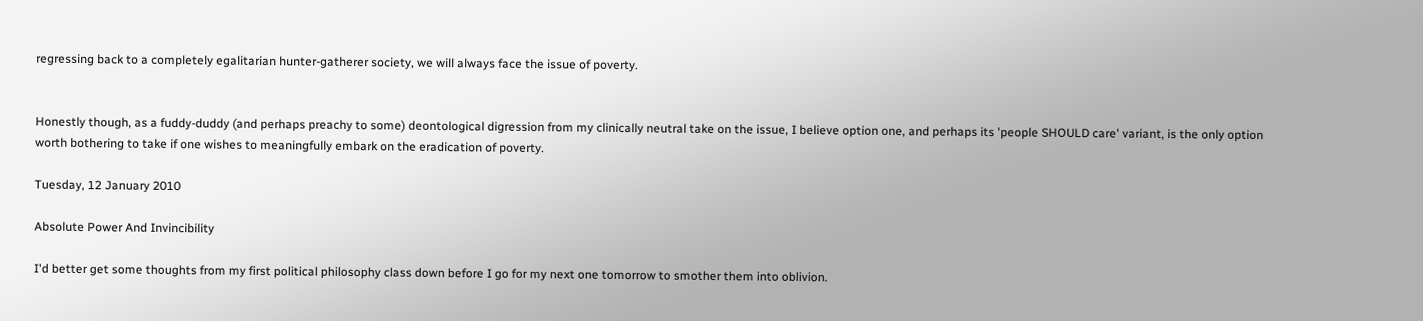regressing back to a completely egalitarian hunter-gatherer society, we will always face the issue of poverty.


Honestly though, as a fuddy-duddy (and perhaps preachy to some) deontological digression from my clinically neutral take on the issue, I believe option one, and perhaps its 'people SHOULD care' variant, is the only option worth bothering to take if one wishes to meaningfully embark on the eradication of poverty.

Tuesday, 12 January 2010

Absolute Power And Invincibility

I'd better get some thoughts from my first political philosophy class down before I go for my next one tomorrow to smother them into oblivion.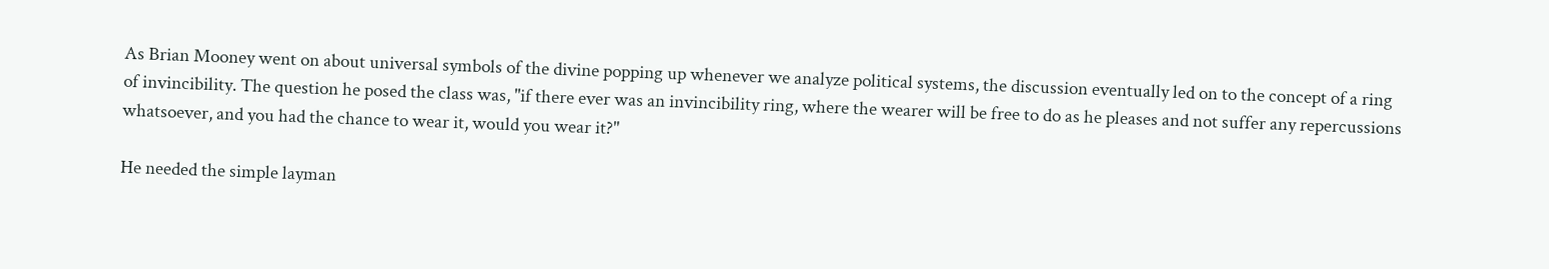As Brian Mooney went on about universal symbols of the divine popping up whenever we analyze political systems, the discussion eventually led on to the concept of a ring of invincibility. The question he posed the class was, "if there ever was an invincibility ring, where the wearer will be free to do as he pleases and not suffer any repercussions whatsoever, and you had the chance to wear it, would you wear it?"

He needed the simple layman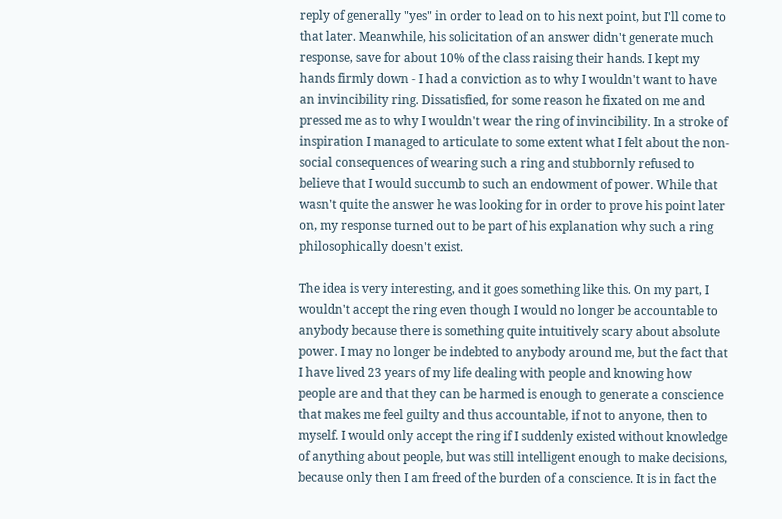reply of generally "yes" in order to lead on to his next point, but I'll come to that later. Meanwhile, his solicitation of an answer didn't generate much response, save for about 10% of the class raising their hands. I kept my hands firmly down - I had a conviction as to why I wouldn't want to have an invincibility ring. Dissatisfied, for some reason he fixated on me and pressed me as to why I wouldn't wear the ring of invincibility. In a stroke of inspiration I managed to articulate to some extent what I felt about the non-social consequences of wearing such a ring and stubbornly refused to believe that I would succumb to such an endowment of power. While that wasn't quite the answer he was looking for in order to prove his point later on, my response turned out to be part of his explanation why such a ring philosophically doesn't exist.

The idea is very interesting, and it goes something like this. On my part, I wouldn't accept the ring even though I would no longer be accountable to anybody because there is something quite intuitively scary about absolute power. I may no longer be indebted to anybody around me, but the fact that I have lived 23 years of my life dealing with people and knowing how people are and that they can be harmed is enough to generate a conscience that makes me feel guilty and thus accountable, if not to anyone, then to myself. I would only accept the ring if I suddenly existed without knowledge of anything about people, but was still intelligent enough to make decisions, because only then I am freed of the burden of a conscience. It is in fact the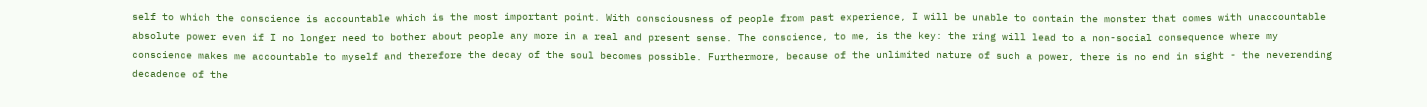self to which the conscience is accountable which is the most important point. With consciousness of people from past experience, I will be unable to contain the monster that comes with unaccountable absolute power even if I no longer need to bother about people any more in a real and present sense. The conscience, to me, is the key: the ring will lead to a non-social consequence where my conscience makes me accountable to myself and therefore the decay of the soul becomes possible. Furthermore, because of the unlimited nature of such a power, there is no end in sight - the neverending decadence of the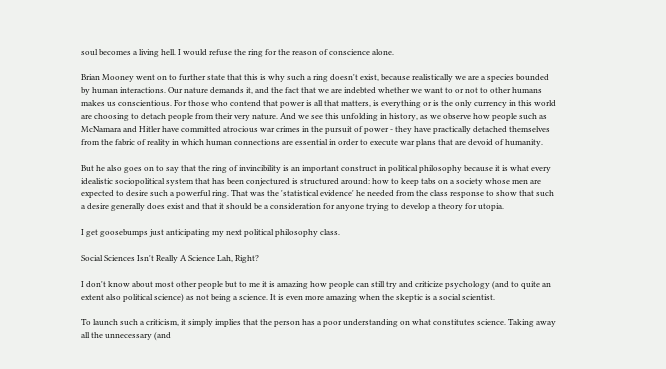soul becomes a living hell. I would refuse the ring for the reason of conscience alone.

Brian Mooney went on to further state that this is why such a ring doesn't exist, because realistically we are a species bounded by human interactions. Our nature demands it, and the fact that we are indebted whether we want to or not to other humans makes us conscientious. For those who contend that power is all that matters, is everything or is the only currency in this world are choosing to detach people from their very nature. And we see this unfolding in history, as we observe how people such as McNamara and Hitler have committed atrocious war crimes in the pursuit of power - they have practically detached themselves from the fabric of reality in which human connections are essential in order to execute war plans that are devoid of humanity.

But he also goes on to say that the ring of invincibility is an important construct in political philosophy because it is what every idealistic sociopolitical system that has been conjectured is structured around: how to keep tabs on a society whose men are expected to desire such a powerful ring. That was the 'statistical evidence' he needed from the class response to show that such a desire generally does exist and that it should be a consideration for anyone trying to develop a theory for utopia.

I get goosebumps just anticipating my next political philosophy class.

Social Sciences Isn't Really A Science Lah, Right?

I don't know about most other people but to me it is amazing how people can still try and criticize psychology (and to quite an extent also political science) as not being a science. It is even more amazing when the skeptic is a social scientist.

To launch such a criticism, it simply implies that the person has a poor understanding on what constitutes science. Taking away all the unnecessary (and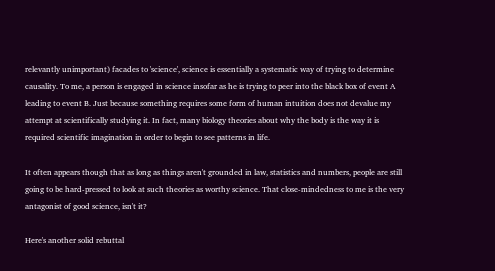relevantly unimportant) facades to 'science', science is essentially a systematic way of trying to determine causality. To me, a person is engaged in science insofar as he is trying to peer into the black box of event A leading to event B. Just because something requires some form of human intuition does not devalue my attempt at scientifically studying it. In fact, many biology theories about why the body is the way it is required scientific imagination in order to begin to see patterns in life.

It often appears though that as long as things aren't grounded in law, statistics and numbers, people are still going to be hard-pressed to look at such theories as worthy science. That close-mindedness to me is the very antagonist of good science, isn't it?

Here's another solid rebuttal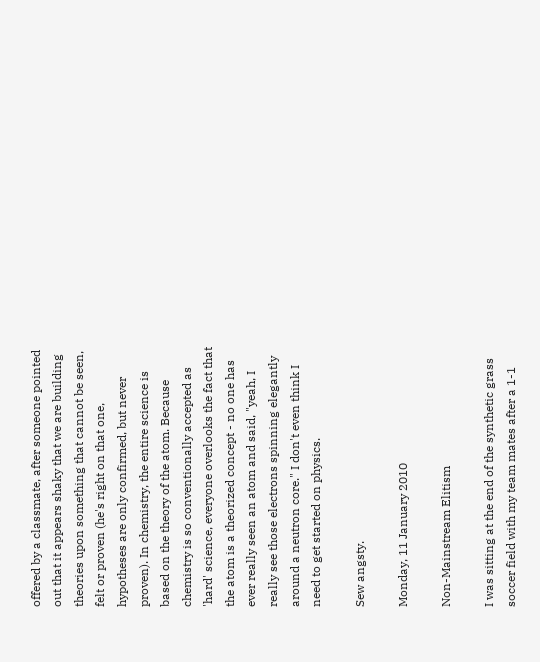offered by a classmate, after someone pointed out that it appears shaky that we are building theories upon something that cannot be seen, felt or proven (he's right on that one, hypotheses are only confirmed, but never proven). In chemistry, the entire science is based on the theory of the atom. Because chemistry is so conventionally accepted as 'hard' science, everyone overlooks the fact that the atom is a theorized concept - no one has ever really seen an atom and said, "yeah, I really see those electrons spinning elegantly around a neutron core." I don't even think I need to get started on physics.

Sew angsty.

Monday, 11 January 2010

Non-Mainstream Elitism

I was sitting at the end of the synthetic grass soccer field with my team mates after a 1-1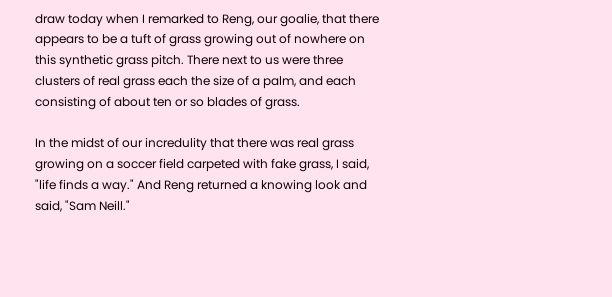draw today when I remarked to Reng, our goalie, that there appears to be a tuft of grass growing out of nowhere on this synthetic grass pitch. There next to us were three clusters of real grass each the size of a palm, and each consisting of about ten or so blades of grass.

In the midst of our incredulity that there was real grass growing on a soccer field carpeted with fake grass, I said, "life finds a way." And Reng returned a knowing look and said, "Sam Neill."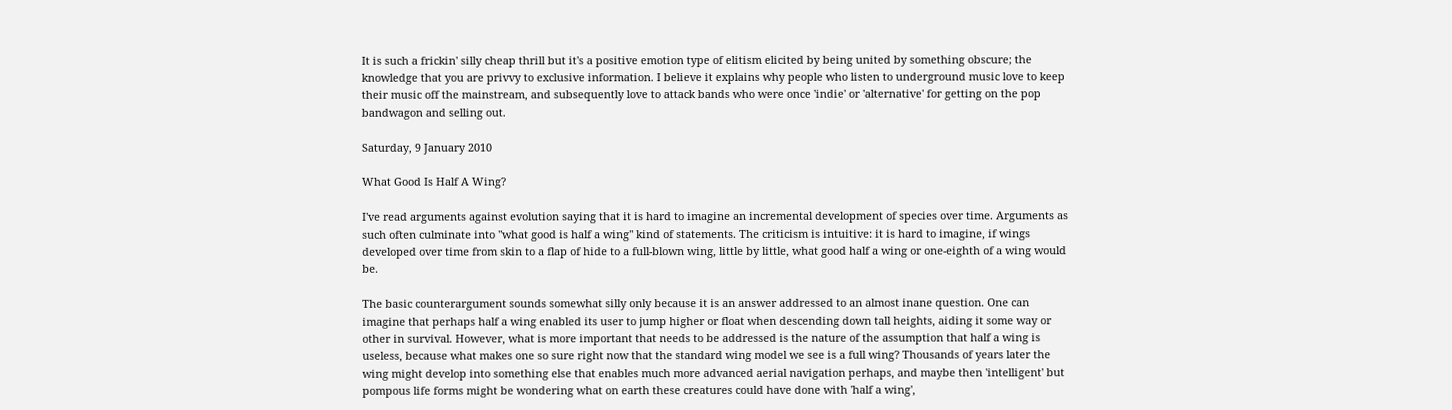It is such a frickin' silly cheap thrill but it's a positive emotion type of elitism elicited by being united by something obscure; the knowledge that you are privvy to exclusive information. I believe it explains why people who listen to underground music love to keep their music off the mainstream, and subsequently love to attack bands who were once 'indie' or 'alternative' for getting on the pop bandwagon and selling out.

Saturday, 9 January 2010

What Good Is Half A Wing?

I've read arguments against evolution saying that it is hard to imagine an incremental development of species over time. Arguments as such often culminate into "what good is half a wing" kind of statements. The criticism is intuitive: it is hard to imagine, if wings developed over time from skin to a flap of hide to a full-blown wing, little by little, what good half a wing or one-eighth of a wing would be.

The basic counterargument sounds somewhat silly only because it is an answer addressed to an almost inane question. One can imagine that perhaps half a wing enabled its user to jump higher or float when descending down tall heights, aiding it some way or other in survival. However, what is more important that needs to be addressed is the nature of the assumption that half a wing is useless, because what makes one so sure right now that the standard wing model we see is a full wing? Thousands of years later the wing might develop into something else that enables much more advanced aerial navigation perhaps, and maybe then 'intelligent' but pompous life forms might be wondering what on earth these creatures could have done with 'half a wing',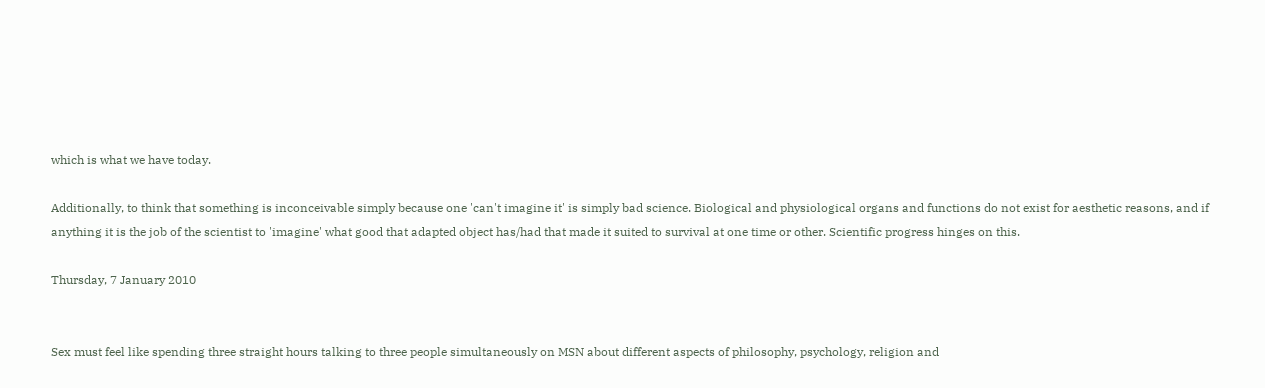which is what we have today.

Additionally, to think that something is inconceivable simply because one 'can't imagine it' is simply bad science. Biological and physiological organs and functions do not exist for aesthetic reasons, and if anything it is the job of the scientist to 'imagine' what good that adapted object has/had that made it suited to survival at one time or other. Scientific progress hinges on this.

Thursday, 7 January 2010


Sex must feel like spending three straight hours talking to three people simultaneously on MSN about different aspects of philosophy, psychology, religion and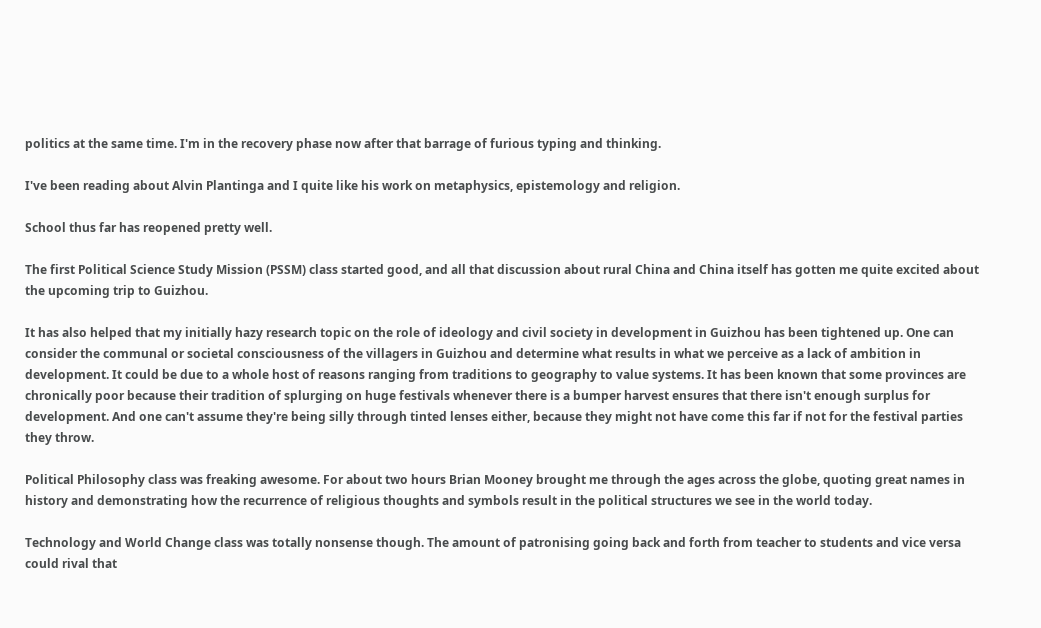politics at the same time. I'm in the recovery phase now after that barrage of furious typing and thinking.

I've been reading about Alvin Plantinga and I quite like his work on metaphysics, epistemology and religion.

School thus far has reopened pretty well.

The first Political Science Study Mission (PSSM) class started good, and all that discussion about rural China and China itself has gotten me quite excited about the upcoming trip to Guizhou.

It has also helped that my initially hazy research topic on the role of ideology and civil society in development in Guizhou has been tightened up. One can consider the communal or societal consciousness of the villagers in Guizhou and determine what results in what we perceive as a lack of ambition in development. It could be due to a whole host of reasons ranging from traditions to geography to value systems. It has been known that some provinces are chronically poor because their tradition of splurging on huge festivals whenever there is a bumper harvest ensures that there isn't enough surplus for development. And one can't assume they're being silly through tinted lenses either, because they might not have come this far if not for the festival parties they throw.

Political Philosophy class was freaking awesome. For about two hours Brian Mooney brought me through the ages across the globe, quoting great names in history and demonstrating how the recurrence of religious thoughts and symbols result in the political structures we see in the world today.

Technology and World Change class was totally nonsense though. The amount of patronising going back and forth from teacher to students and vice versa could rival that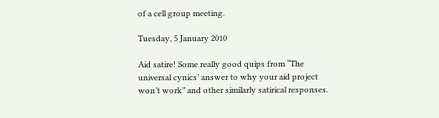of a cell group meeting.

Tuesday, 5 January 2010

Aid satire! Some really good quips from “The universal cynics’ answer to why your aid project won’t work” and other similarly satirical responses.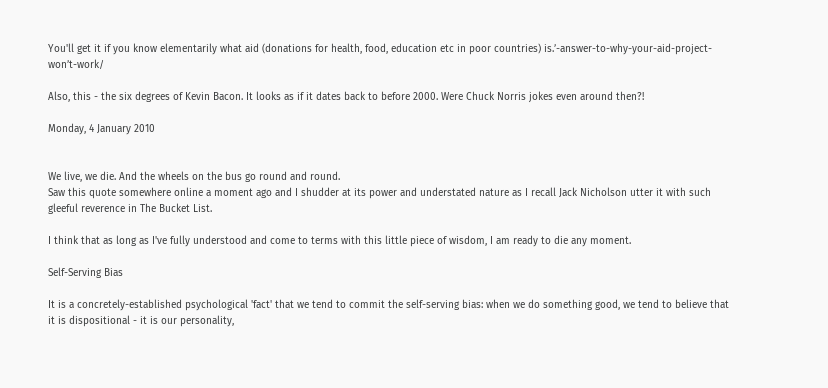You'll get it if you know elementarily what aid (donations for health, food, education etc in poor countries) is.’-answer-to-why-your-aid-project-won’t-work/

Also, this - the six degrees of Kevin Bacon. It looks as if it dates back to before 2000. Were Chuck Norris jokes even around then?!

Monday, 4 January 2010


We live, we die. And the wheels on the bus go round and round.
Saw this quote somewhere online a moment ago and I shudder at its power and understated nature as I recall Jack Nicholson utter it with such gleeful reverence in The Bucket List.

I think that as long as I've fully understood and come to terms with this little piece of wisdom, I am ready to die any moment.

Self-Serving Bias

It is a concretely-established psychological 'fact' that we tend to commit the self-serving bias: when we do something good, we tend to believe that it is dispositional - it is our personality,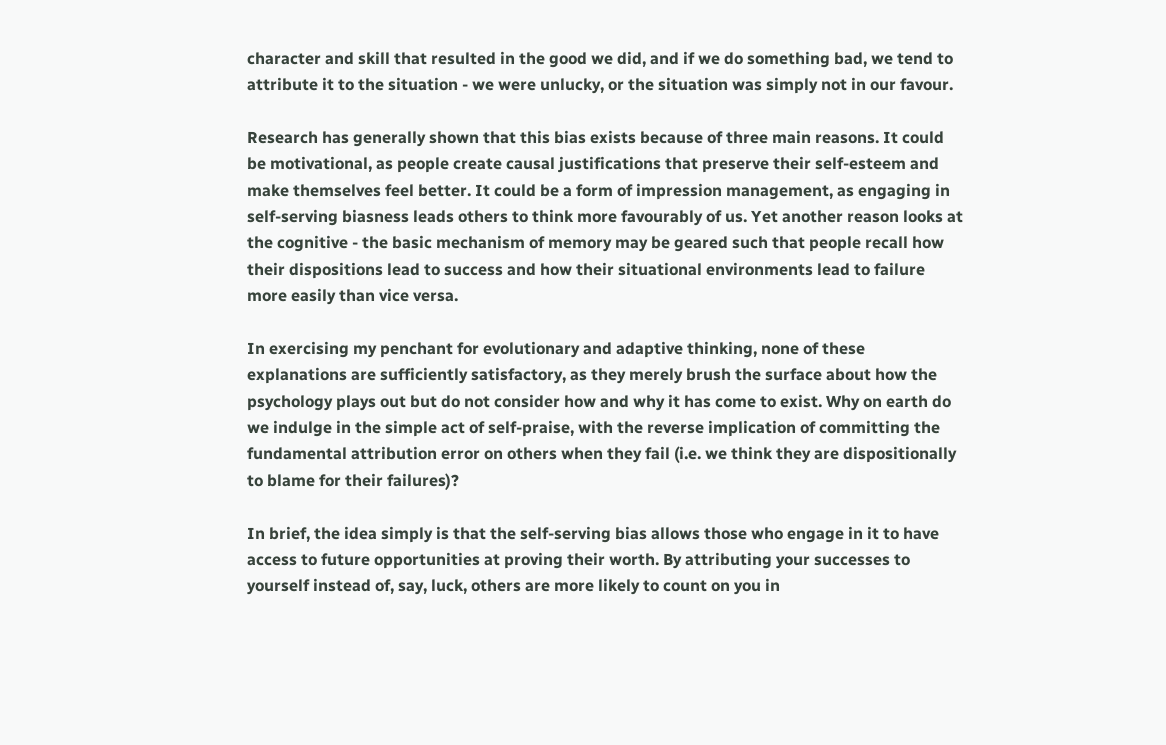character and skill that resulted in the good we did, and if we do something bad, we tend to attribute it to the situation - we were unlucky, or the situation was simply not in our favour.

Research has generally shown that this bias exists because of three main reasons. It could be motivational, as people create causal justifications that preserve their self-esteem and make themselves feel better. It could be a form of impression management, as engaging in self-serving biasness leads others to think more favourably of us. Yet another reason looks at the cognitive - the basic mechanism of memory may be geared such that people recall how their dispositions lead to success and how their situational environments lead to failure more easily than vice versa.

In exercising my penchant for evolutionary and adaptive thinking, none of these explanations are sufficiently satisfactory, as they merely brush the surface about how the psychology plays out but do not consider how and why it has come to exist. Why on earth do we indulge in the simple act of self-praise, with the reverse implication of committing the fundamental attribution error on others when they fail (i.e. we think they are dispositionally to blame for their failures)?

In brief, the idea simply is that the self-serving bias allows those who engage in it to have access to future opportunities at proving their worth. By attributing your successes to yourself instead of, say, luck, others are more likely to count on you in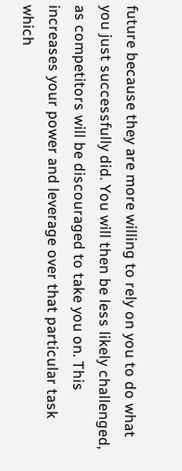future because they are more willing to rely on you to do what you just successfully did. You will then be less likely challenged, as competitors will be discouraged to take you on. This increases your power and leverage over that particular task which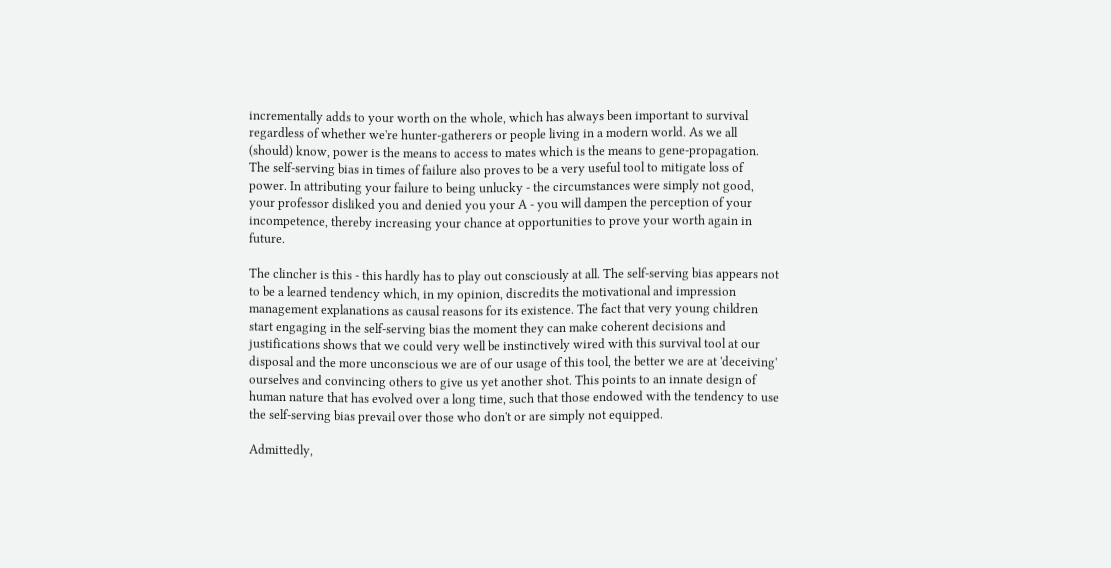incrementally adds to your worth on the whole, which has always been important to survival regardless of whether we're hunter-gatherers or people living in a modern world. As we all (should) know, power is the means to access to mates which is the means to gene-propagation. The self-serving bias in times of failure also proves to be a very useful tool to mitigate loss of power. In attributing your failure to being unlucky - the circumstances were simply not good, your professor disliked you and denied you your A - you will dampen the perception of your incompetence, thereby increasing your chance at opportunities to prove your worth again in future.

The clincher is this - this hardly has to play out consciously at all. The self-serving bias appears not to be a learned tendency which, in my opinion, discredits the motivational and impression management explanations as causal reasons for its existence. The fact that very young children start engaging in the self-serving bias the moment they can make coherent decisions and justifications shows that we could very well be instinctively wired with this survival tool at our disposal and the more unconscious we are of our usage of this tool, the better we are at 'deceiving' ourselves and convincing others to give us yet another shot. This points to an innate design of human nature that has evolved over a long time, such that those endowed with the tendency to use the self-serving bias prevail over those who don't or are simply not equipped.

Admittedly,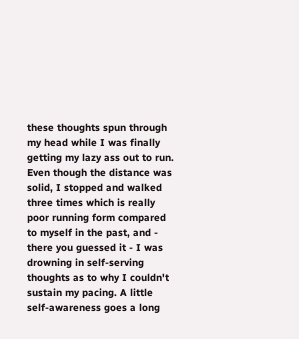these thoughts spun through my head while I was finally getting my lazy ass out to run. Even though the distance was solid, I stopped and walked three times which is really poor running form compared to myself in the past, and - there you guessed it - I was drowning in self-serving thoughts as to why I couldn't sustain my pacing. A little self-awareness goes a long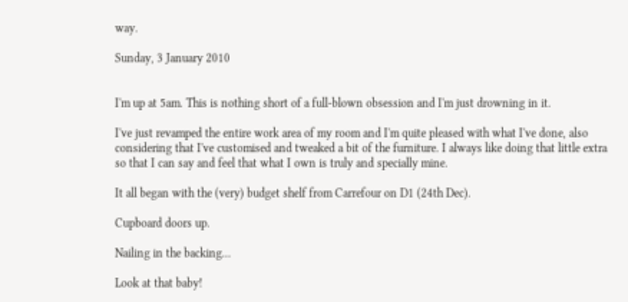way.

Sunday, 3 January 2010


I'm up at 5am. This is nothing short of a full-blown obsession and I'm just drowning in it.

I've just revamped the entire work area of my room and I'm quite pleased with what I've done, also considering that I've customised and tweaked a bit of the furniture. I always like doing that little extra so that I can say and feel that what I own is truly and specially mine.

It all began with the (very) budget shelf from Carrefour on D1 (24th Dec).

Cupboard doors up.

Nailing in the backing...

Look at that baby!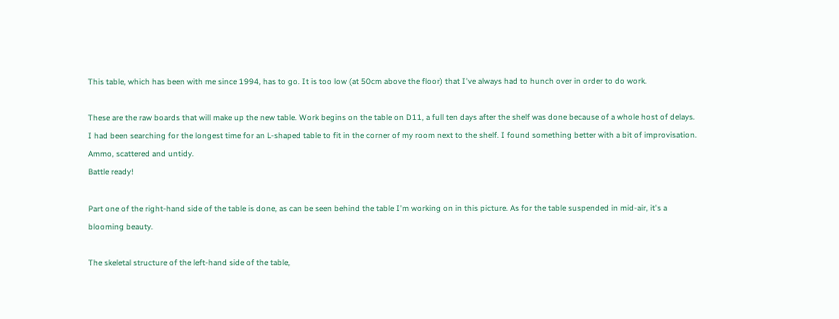This table, which has been with me since 1994, has to go. It is too low (at 50cm above the floor) that I've always had to hunch over in order to do work.

These are the raw boards that will make up the new table. Work begins on the table on D11, a full ten days after the shelf was done because of a whole host of delays. I had been searching for the longest time for an L-shaped table to fit in the corner of my room next to the shelf. I found something better with a bit of improvisation.
Ammo, scattered and untidy.
Battle ready!

Part one of the right-hand side of the table is done, as can be seen behind the table I'm working on in this picture. As for the table suspended in mid-air, it's a blooming beauty.

The skeletal structure of the left-hand side of the table,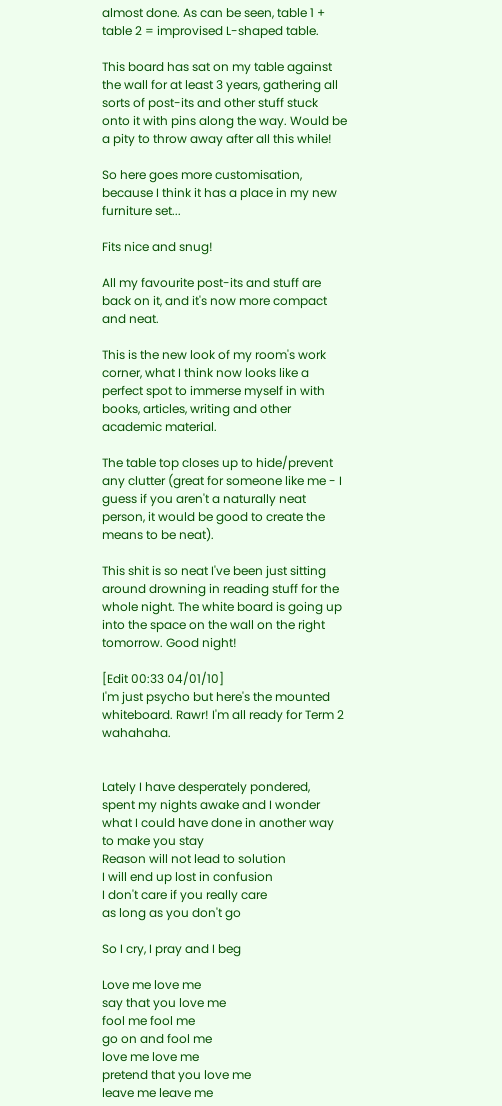almost done. As can be seen, table 1 + table 2 = improvised L-shaped table.

This board has sat on my table against the wall for at least 3 years, gathering all sorts of post-its and other stuff stuck onto it with pins along the way. Would be a pity to throw away after all this while!

So here goes more customisation, because I think it has a place in my new furniture set...

Fits nice and snug!

All my favourite post-its and stuff are back on it, and it's now more compact and neat.

This is the new look of my room's work corner, what I think now looks like a perfect spot to immerse myself in with books, articles, writing and other academic material.

The table top closes up to hide/prevent any clutter (great for someone like me - I guess if you aren't a naturally neat person, it would be good to create the means to be neat).

This shit is so neat I've been just sitting around drowning in reading stuff for the whole night. The white board is going up into the space on the wall on the right tomorrow. Good night!

[Edit 00:33 04/01/10]
I'm just psycho but here's the mounted whiteboard. Rawr! I'm all ready for Term 2 wahahaha.


Lately I have desperately pondered,
spent my nights awake and I wonder
what I could have done in another way
to make you stay
Reason will not lead to solution
I will end up lost in confusion
I don't care if you really care
as long as you don't go

So I cry, I pray and I beg

Love me love me
say that you love me
fool me fool me
go on and fool me
love me love me
pretend that you love me
leave me leave me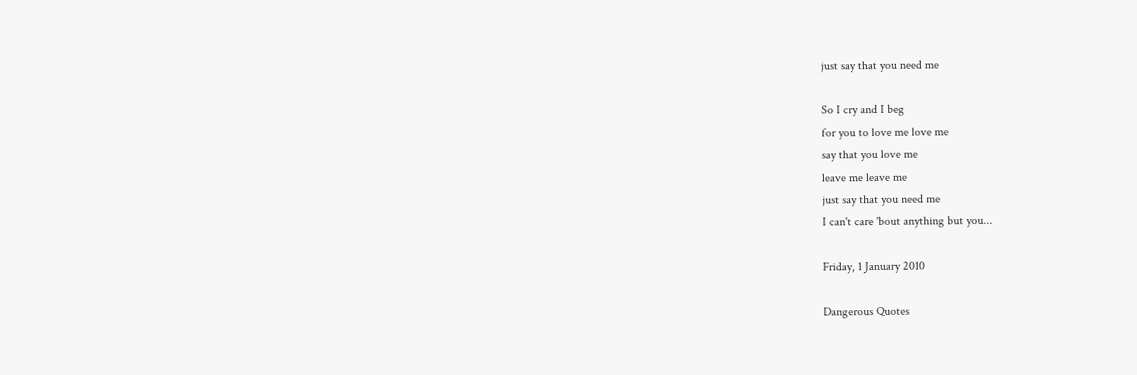just say that you need me

So I cry and I beg
for you to love me love me
say that you love me
leave me leave me
just say that you need me
I can't care 'bout anything but you...

Friday, 1 January 2010

Dangerous Quotes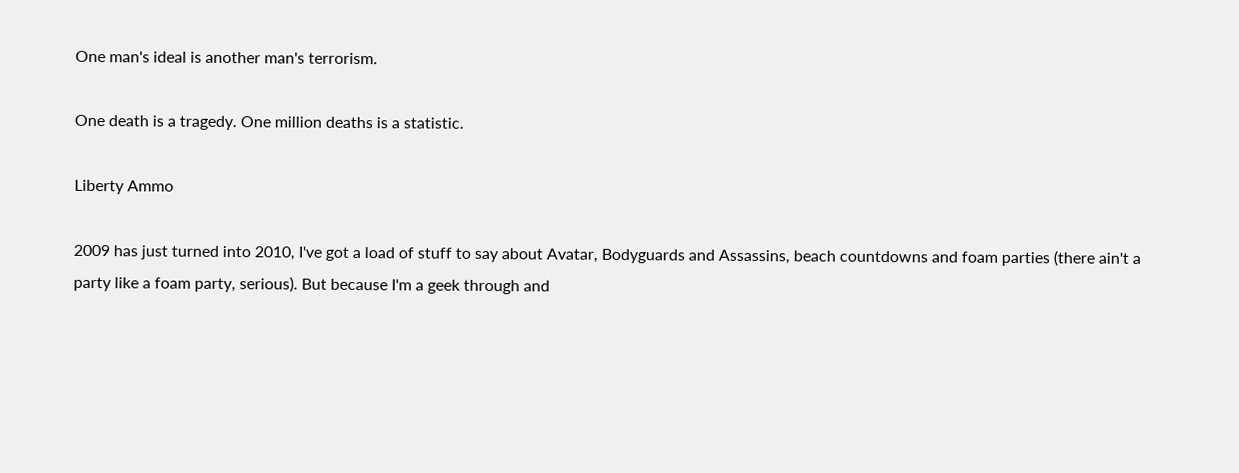One man's ideal is another man's terrorism.

One death is a tragedy. One million deaths is a statistic.

Liberty Ammo

2009 has just turned into 2010, I've got a load of stuff to say about Avatar, Bodyguards and Assassins, beach countdowns and foam parties (there ain't a party like a foam party, serious). But because I'm a geek through and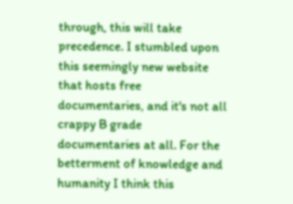through, this will take precedence. I stumbled upon this seemingly new website that hosts free documentaries, and it's not all crappy B grade documentaries at all. For the betterment of knowledge and humanity I think this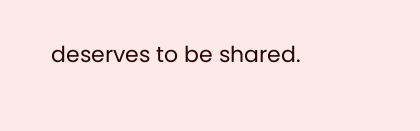deserves to be shared.